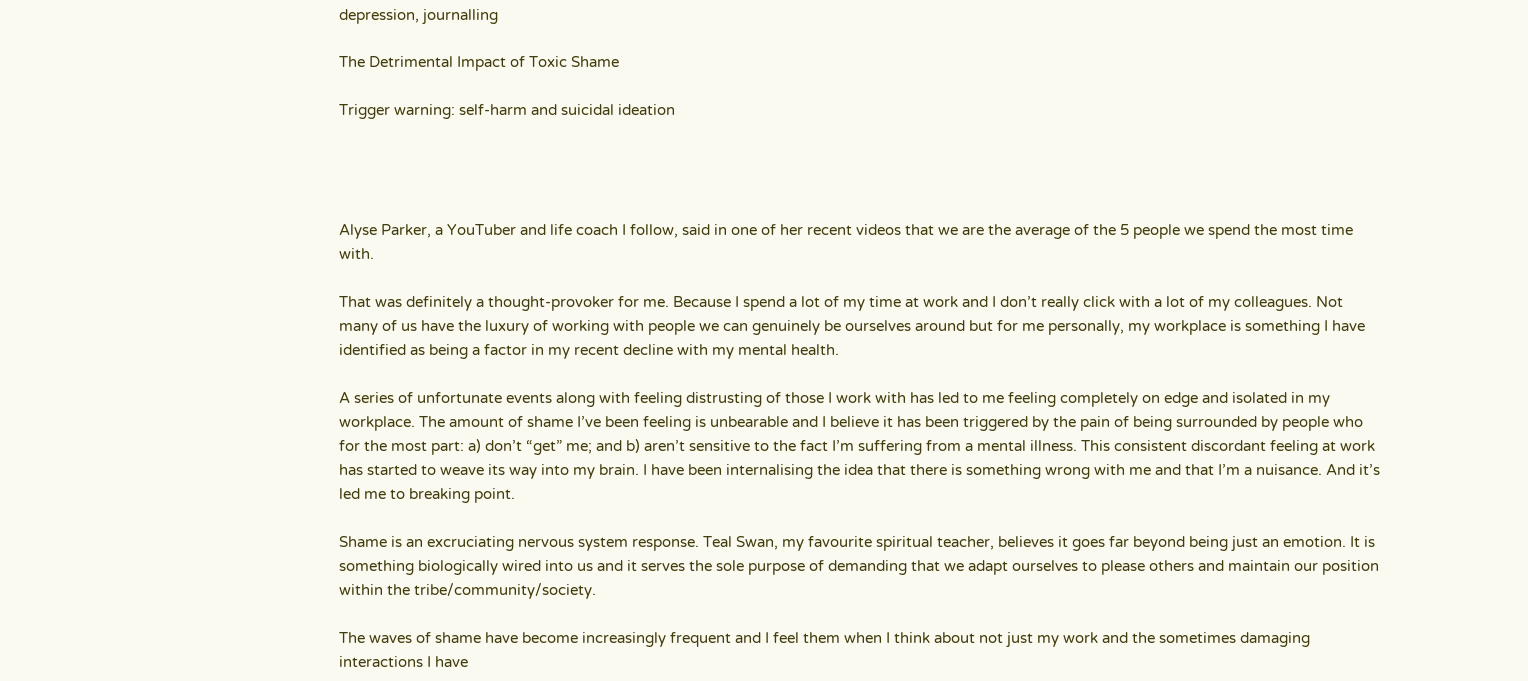depression, journalling

The Detrimental Impact of Toxic Shame

Trigger warning: self-harm and suicidal ideation




Alyse Parker, a YouTuber and life coach I follow, said in one of her recent videos that we are the average of the 5 people we spend the most time with.

That was definitely a thought-provoker for me. Because I spend a lot of my time at work and I don’t really click with a lot of my colleagues. Not many of us have the luxury of working with people we can genuinely be ourselves around but for me personally, my workplace is something I have identified as being a factor in my recent decline with my mental health.

A series of unfortunate events along with feeling distrusting of those I work with has led to me feeling completely on edge and isolated in my workplace. The amount of shame I’ve been feeling is unbearable and I believe it has been triggered by the pain of being surrounded by people who for the most part: a) don’t “get” me; and b) aren’t sensitive to the fact I’m suffering from a mental illness. This consistent discordant feeling at work has started to weave its way into my brain. I have been internalising the idea that there is something wrong with me and that I’m a nuisance. And it’s led me to breaking point.

Shame is an excruciating nervous system response. Teal Swan, my favourite spiritual teacher, believes it goes far beyond being just an emotion. It is something biologically wired into us and it serves the sole purpose of demanding that we adapt ourselves to please others and maintain our position within the tribe/community/society.

The waves of shame have become increasingly frequent and I feel them when I think about not just my work and the sometimes damaging interactions I have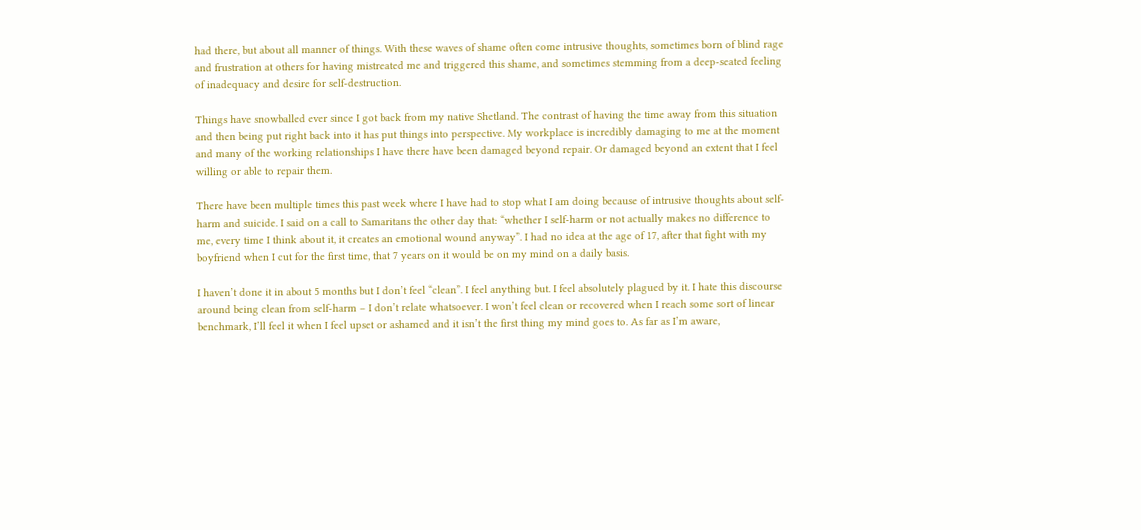had there, but about all manner of things. With these waves of shame often come intrusive thoughts, sometimes born of blind rage and frustration at others for having mistreated me and triggered this shame, and sometimes stemming from a deep-seated feeling of inadequacy and desire for self-destruction.

Things have snowballed ever since I got back from my native Shetland. The contrast of having the time away from this situation and then being put right back into it has put things into perspective. My workplace is incredibly damaging to me at the moment and many of the working relationships I have there have been damaged beyond repair. Or damaged beyond an extent that I feel willing or able to repair them.

There have been multiple times this past week where I have had to stop what I am doing because of intrusive thoughts about self-harm and suicide. I said on a call to Samaritans the other day that: “whether I self-harm or not actually makes no difference to me, every time I think about it, it creates an emotional wound anyway”. I had no idea at the age of 17, after that fight with my boyfriend when I cut for the first time, that 7 years on it would be on my mind on a daily basis.

I haven’t done it in about 5 months but I don’t feel “clean”. I feel anything but. I feel absolutely plagued by it. I hate this discourse around being clean from self-harm – I don’t relate whatsoever. I won’t feel clean or recovered when I reach some sort of linear benchmark, I’ll feel it when I feel upset or ashamed and it isn’t the first thing my mind goes to. As far as I’m aware,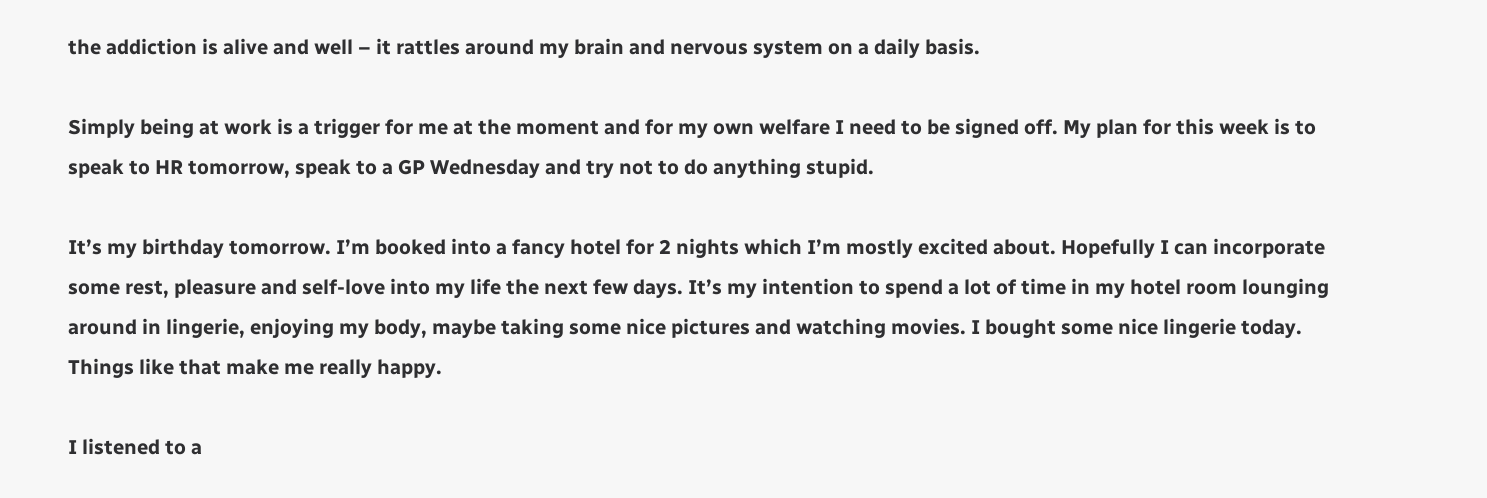the addiction is alive and well – it rattles around my brain and nervous system on a daily basis.

Simply being at work is a trigger for me at the moment and for my own welfare I need to be signed off. My plan for this week is to speak to HR tomorrow, speak to a GP Wednesday and try not to do anything stupid.

It’s my birthday tomorrow. I’m booked into a fancy hotel for 2 nights which I’m mostly excited about. Hopefully I can incorporate some rest, pleasure and self-love into my life the next few days. It’s my intention to spend a lot of time in my hotel room lounging around in lingerie, enjoying my body, maybe taking some nice pictures and watching movies. I bought some nice lingerie today. Things like that make me really happy.

I listened to a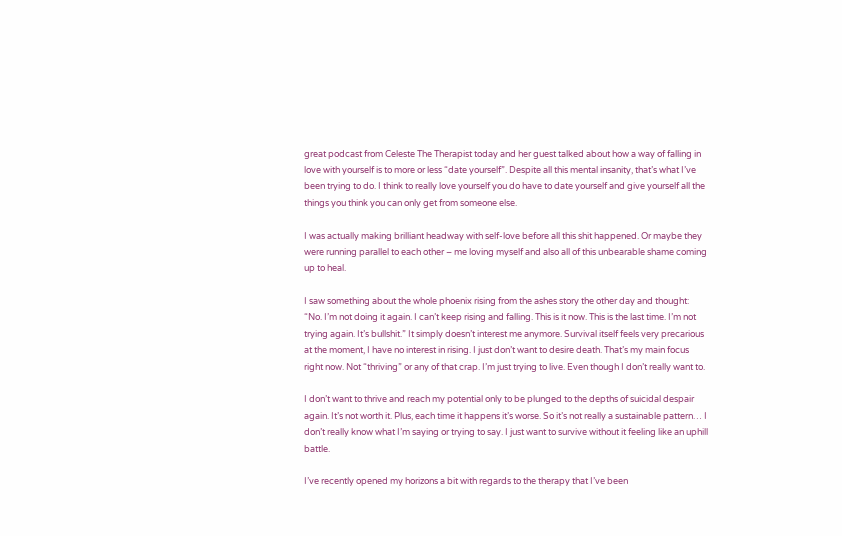great podcast from Celeste The Therapist today and her guest talked about how a way of falling in love with yourself is to more or less “date yourself”. Despite all this mental insanity, that’s what I’ve been trying to do. I think to really love yourself you do have to date yourself and give yourself all the things you think you can only get from someone else.

I was actually making brilliant headway with self-love before all this shit happened. Or maybe they were running parallel to each other – me loving myself and also all of this unbearable shame coming up to heal.

I saw something about the whole phoenix rising from the ashes story the other day and thought: “No. I’m not doing it again. I can’t keep rising and falling. This is it now. This is the last time. I’m not trying again. It’s bullshit.” It simply doesn’t interest me anymore. Survival itself feels very precarious at the moment, I have no interest in rising. I just don’t want to desire death. That’s my main focus right now. Not “thriving” or any of that crap. I’m just trying to live. Even though I don’t really want to.

I don’t want to thrive and reach my potential only to be plunged to the depths of suicidal despair again. It’s not worth it. Plus, each time it happens it’s worse. So it’s not really a sustainable pattern… I don’t really know what I’m saying or trying to say. I just want to survive without it feeling like an uphill battle.

I’ve recently opened my horizons a bit with regards to the therapy that I’ve been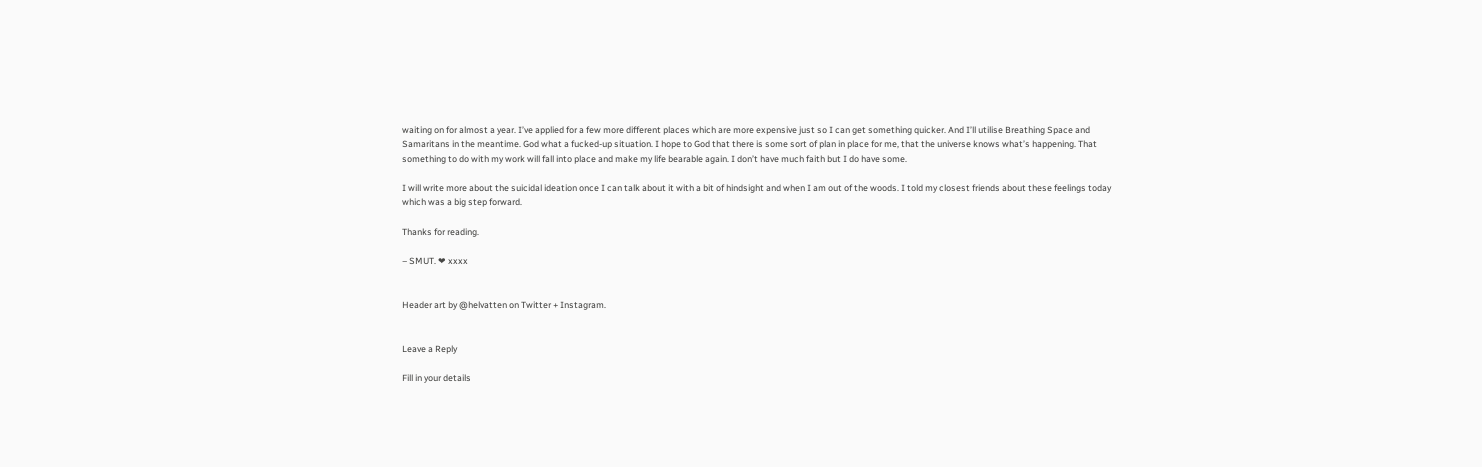waiting on for almost a year. I’ve applied for a few more different places which are more expensive just so I can get something quicker. And I’ll utilise Breathing Space and Samaritans in the meantime. God what a fucked-up situation. I hope to God that there is some sort of plan in place for me, that the universe knows what’s happening. That something to do with my work will fall into place and make my life bearable again. I don’t have much faith but I do have some.

I will write more about the suicidal ideation once I can talk about it with a bit of hindsight and when I am out of the woods. I told my closest friends about these feelings today which was a big step forward.

Thanks for reading.

– SMUT. ❤ xxxx


Header art by @helvatten on Twitter + Instagram.


Leave a Reply

Fill in your details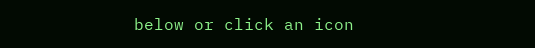below or click an icon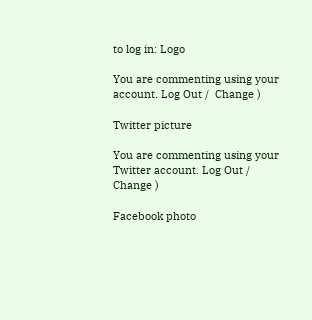to log in: Logo

You are commenting using your account. Log Out /  Change )

Twitter picture

You are commenting using your Twitter account. Log Out /  Change )

Facebook photo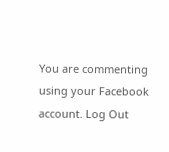You are commenting using your Facebook account. Log Out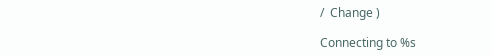/  Change )

Connecting to %s